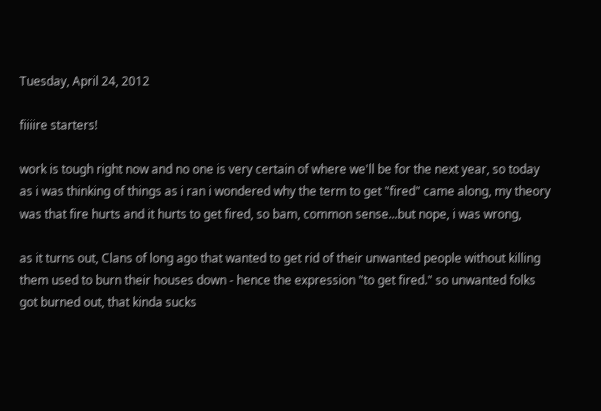Tuesday, April 24, 2012

fiiiire starters!

work is tough right now and no one is very certain of where we'll be for the next year, so today as i was thinking of things as i ran i wondered why the term to get "fired" came along, my theory was that fire hurts and it hurts to get fired, so bam, common sense...but nope, i was wrong,

as it turns out, Clans of long ago that wanted to get rid of their unwanted people without killing them used to burn their houses down - hence the expression "to get fired." so unwanted folks got burned out, that kinda sucks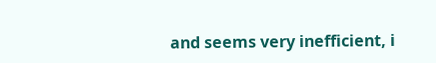and seems very inefficient, i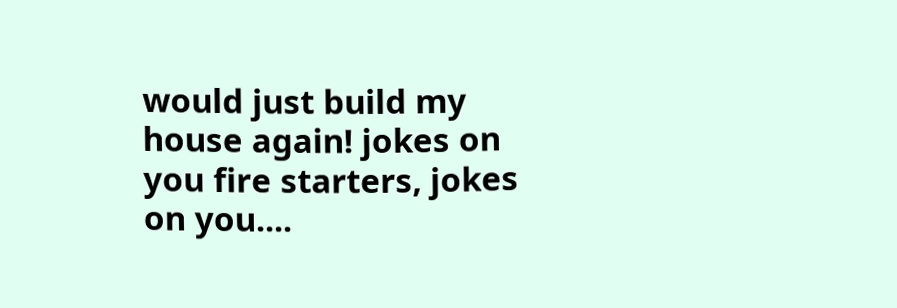would just build my house again! jokes on you fire starters, jokes on you....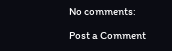No comments:

Post a Comment